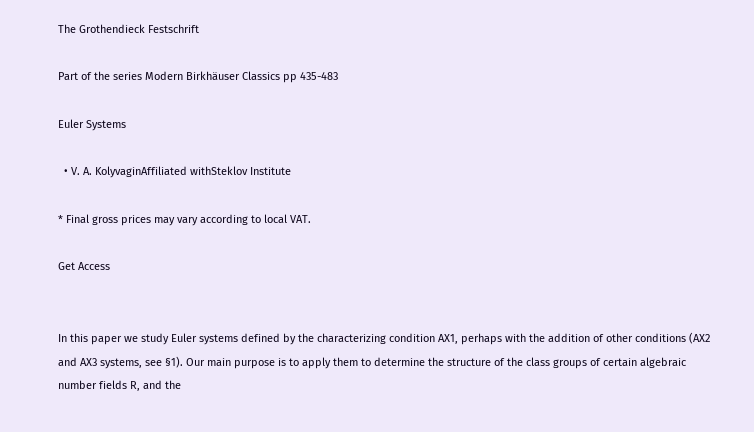The Grothendieck Festschrift

Part of the series Modern Birkhäuser Classics pp 435-483

Euler Systems

  • V. A. KolyvaginAffiliated withSteklov Institute

* Final gross prices may vary according to local VAT.

Get Access


In this paper we study Euler systems defined by the characterizing condition AX1, perhaps with the addition of other conditions (AX2 and AX3 systems, see §1). Our main purpose is to apply them to determine the structure of the class groups of certain algebraic number fields R, and the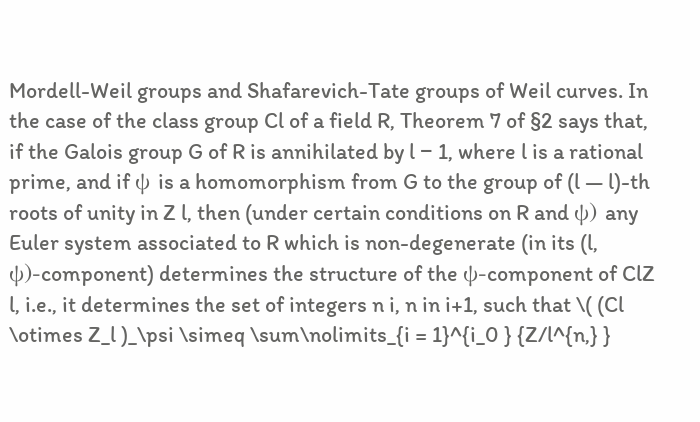Mordell-Weil groups and Shafarevich-Tate groups of Weil curves. In the case of the class group Cl of a field R, Theorem 7 of §2 says that, if the Galois group G of R is annihilated by l − 1, where l is a rational prime, and if ψ is a homomorphism from G to the group of (l — l)-th roots of unity in Z l, then (under certain conditions on R and ψ) any Euler system associated to R which is non-degenerate (in its (l, ψ)-component) determines the structure of the ψ-component of ClZ l, i.e., it determines the set of integers n i, n in i+1, such that \( (Cl \otimes Z_l )_\psi \simeq \sum\nolimits_{i = 1}^{i_0 } {Z/l^{n,} }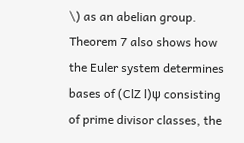\) as an abelian group. Theorem 7 also shows how the Euler system determines bases of (ClZ l)ψ consisting of prime divisor classes, the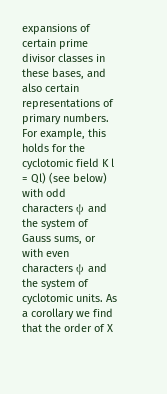expansions of certain prime divisor classes in these bases, and also certain representations of primary numbers. For example, this holds for the cyclotomic field K l = Ql) (see below) with odd characters ψ and the system of Gauss sums, or with even characters ψ and the system of cyclotomic units. As a corollary we find that the order of X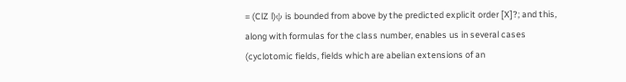= (ClZ l)ψ is bounded from above by the predicted explicit order [X]?; and this, along with formulas for the class number, enables us in several cases (cyclotomic fields, fields which are abelian extensions of an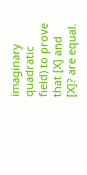imaginary quadratic field) to prove that [X] and [X]? are equal.